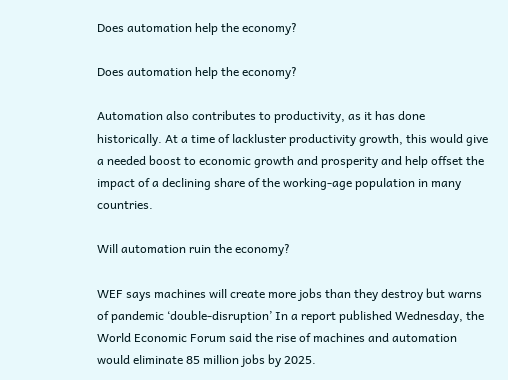Does automation help the economy?

Does automation help the economy?

Automation also contributes to productivity, as it has done historically. At a time of lackluster productivity growth, this would give a needed boost to economic growth and prosperity and help offset the impact of a declining share of the working-age population in many countries.

Will automation ruin the economy?

WEF says machines will create more jobs than they destroy but warns of pandemic ‘double-disruption’ In a report published Wednesday, the World Economic Forum said the rise of machines and automation would eliminate 85 million jobs by 2025.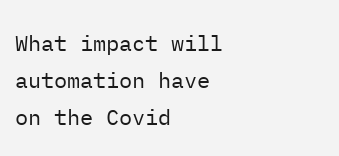What impact will automation have on the Covid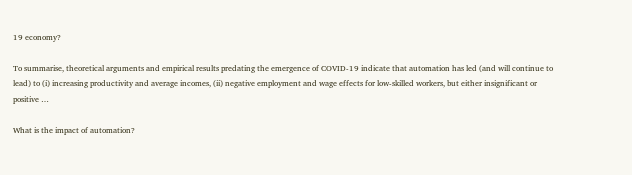19 economy?

To summarise, theoretical arguments and empirical results predating the emergence of COVID-19 indicate that automation has led (and will continue to lead) to (i) increasing productivity and average incomes, (ii) negative employment and wage effects for low-skilled workers, but either insignificant or positive …

What is the impact of automation?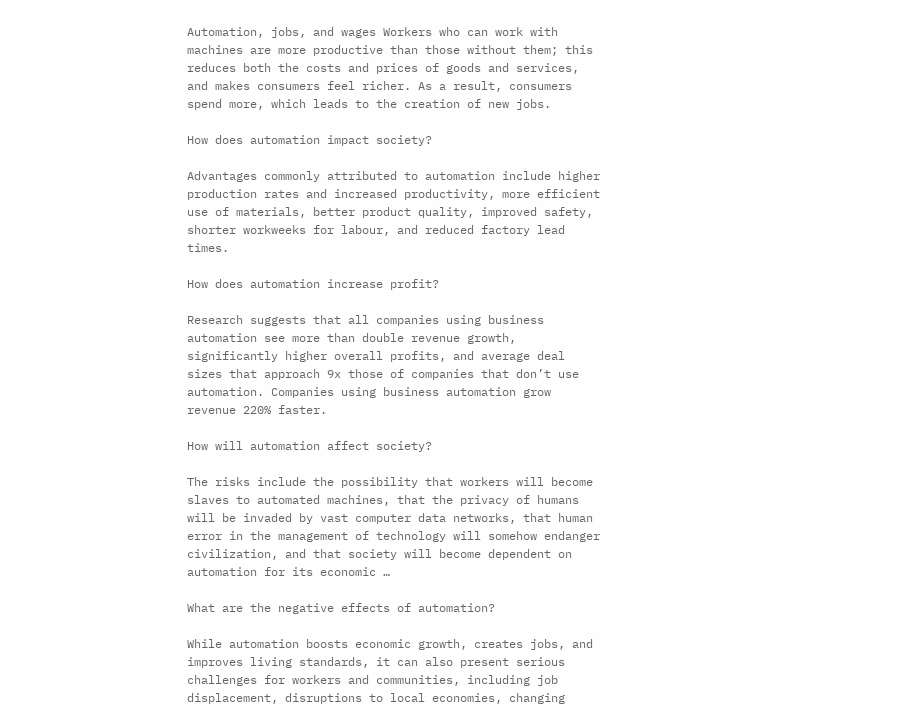Automation, jobs, and wages Workers who can work with machines are more productive than those without them; this reduces both the costs and prices of goods and services, and makes consumers feel richer. As a result, consumers spend more, which leads to the creation of new jobs.

How does automation impact society?

Advantages commonly attributed to automation include higher production rates and increased productivity, more efficient use of materials, better product quality, improved safety, shorter workweeks for labour, and reduced factory lead times.

How does automation increase profit?

Research suggests that all companies using business automation see more than double revenue growth, significantly higher overall profits, and average deal sizes that approach 9x those of companies that don’t use automation. Companies using business automation grow revenue 220% faster.

How will automation affect society?

The risks include the possibility that workers will become slaves to automated machines, that the privacy of humans will be invaded by vast computer data networks, that human error in the management of technology will somehow endanger civilization, and that society will become dependent on automation for its economic …

What are the negative effects of automation?

While automation boosts economic growth, creates jobs, and improves living standards, it can also present serious challenges for workers and communities, including job displacement, disruptions to local economies, changing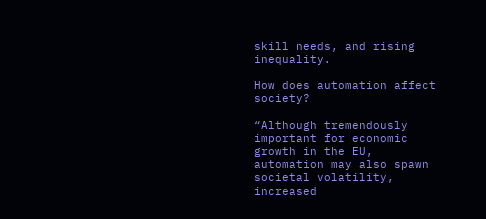skill needs, and rising inequality.

How does automation affect society?

“Although tremendously important for economic growth in the EU, automation may also spawn societal volatility, increased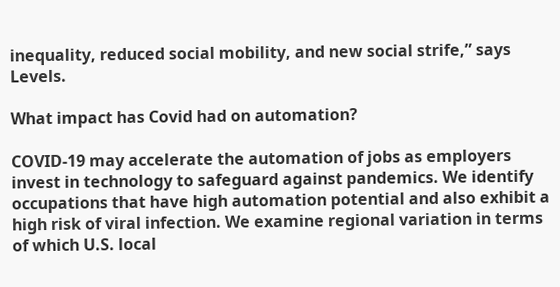inequality, reduced social mobility, and new social strife,” says Levels.

What impact has Covid had on automation?

COVID-19 may accelerate the automation of jobs as employers invest in technology to safeguard against pandemics. We identify occupations that have high automation potential and also exhibit a high risk of viral infection. We examine regional variation in terms of which U.S. local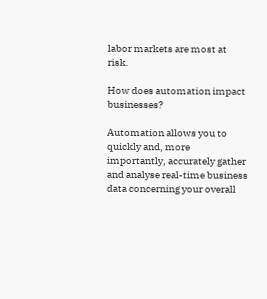labor markets are most at risk.

How does automation impact businesses?

Automation allows you to quickly and, more importantly, accurately gather and analyse real-time business data concerning your overall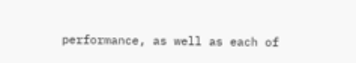performance, as well as each of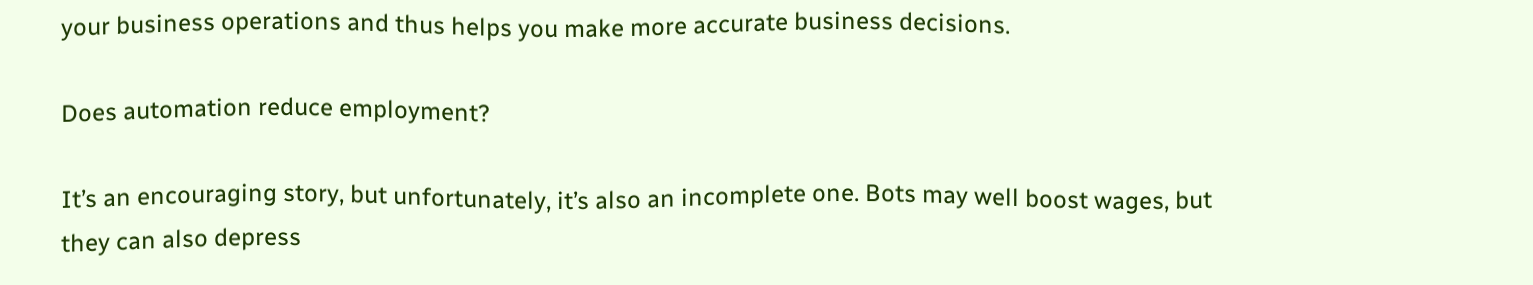your business operations and thus helps you make more accurate business decisions.

Does automation reduce employment?

It’s an encouraging story, but unfortunately, it’s also an incomplete one. Bots may well boost wages, but they can also depress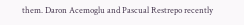them. Daron Acemoglu and Pascual Restrepo recently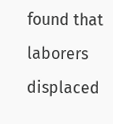found that laborers displaced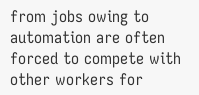from jobs owing to automation are often forced to compete with other workers for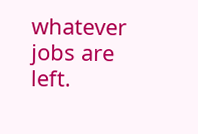whatever jobs are left.